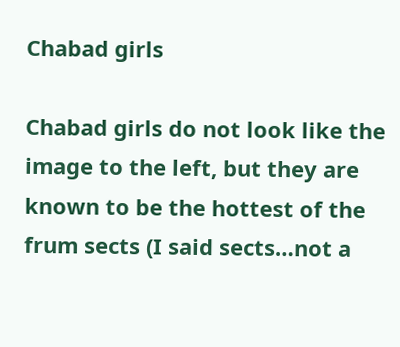Chabad girls

Chabad girls do not look like the image to the left, but they are known to be the hottest of the frum sects (I said sects…not a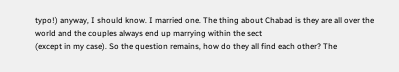typo!) anyway, I should know. I married one. The thing about Chabad is they are all over the world and the couples always end up marrying within the sect
(except in my case). So the question remains, how do they all find each other? The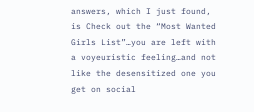answers, which I just found, is Check out the “Most Wanted Girls List”…you are left with a voyeuristic feeling…and not like the desensitized one you get on social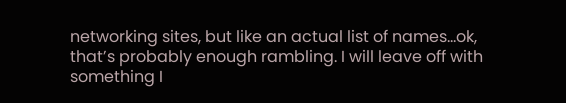networking sites, but like an actual list of names…ok, that’s probably enough rambling. I will leave off with something I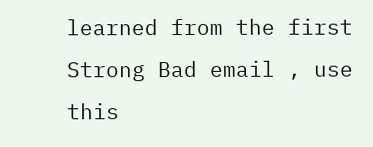learned from the first Strong Bad email , use this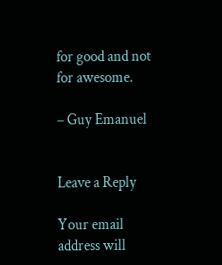for good and not for awesome.

– Guy Emanuel


Leave a Reply

Your email address will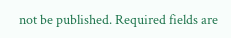not be published. Required fields are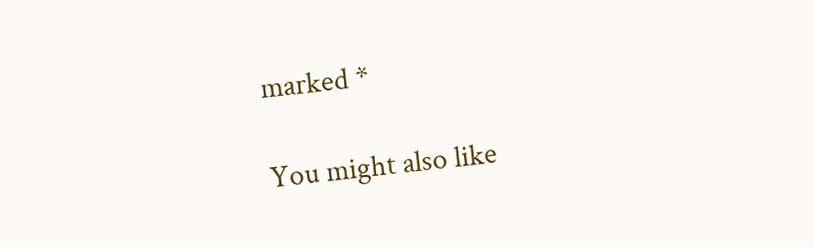marked *

You might also like